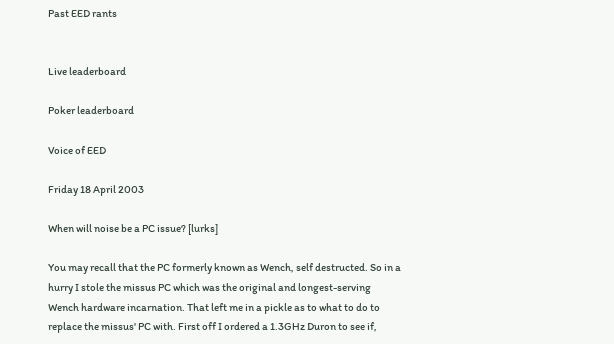Past EED rants


Live leaderboard

Poker leaderboard

Voice of EED

Friday 18 April 2003

When will noise be a PC issue? [lurks]

You may recall that the PC formerly known as Wench, self destructed. So in a hurry I stole the missus PC which was the original and longest-serving Wench hardware incarnation. That left me in a pickle as to what to do to replace the missus' PC with. First off I ordered a 1.3GHz Duron to see if,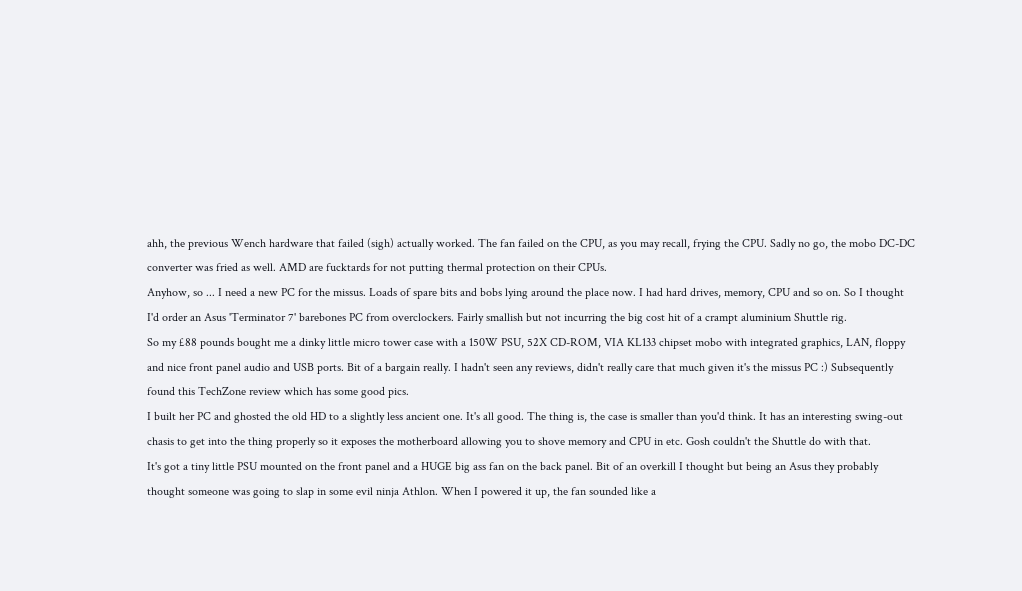ahh, the previous Wench hardware that failed (sigh) actually worked. The fan failed on the CPU, as you may recall, frying the CPU. Sadly no go, the mobo DC-DC converter was fried as well. AMD are fucktards for not putting thermal protection on their CPUs.
Anyhow, so ... I need a new PC for the missus. Loads of spare bits and bobs lying around the place now. I had hard drives, memory, CPU and so on. So I thought I'd order an Asus 'Terminator 7' barebones PC from overclockers. Fairly smallish but not incurring the big cost hit of a crampt aluminium Shuttle rig.
So my £88 pounds bought me a dinky little micro tower case with a 150W PSU, 52X CD-ROM, VIA KL133 chipset mobo with integrated graphics, LAN, floppy and nice front panel audio and USB ports. Bit of a bargain really. I hadn't seen any reviews, didn't really care that much given it's the missus PC :) Subsequently found this TechZone review which has some good pics.
I built her PC and ghosted the old HD to a slightly less ancient one. It's all good. The thing is, the case is smaller than you'd think. It has an interesting swing-out chasis to get into the thing properly so it exposes the motherboard allowing you to shove memory and CPU in etc. Gosh couldn't the Shuttle do with that.
It's got a tiny little PSU mounted on the front panel and a HUGE big ass fan on the back panel. Bit of an overkill I thought but being an Asus they probably thought someone was going to slap in some evil ninja Athlon. When I powered it up, the fan sounded like a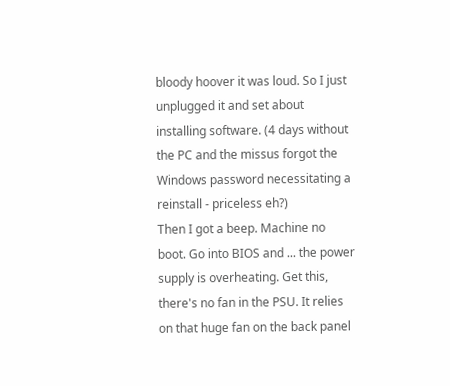bloody hoover it was loud. So I just unplugged it and set about installing software. (4 days without the PC and the missus forgot the Windows password necessitating a reinstall - priceless eh?)
Then I got a beep. Machine no boot. Go into BIOS and ... the power supply is overheating. Get this, there's no fan in the PSU. It relies on that huge fan on the back panel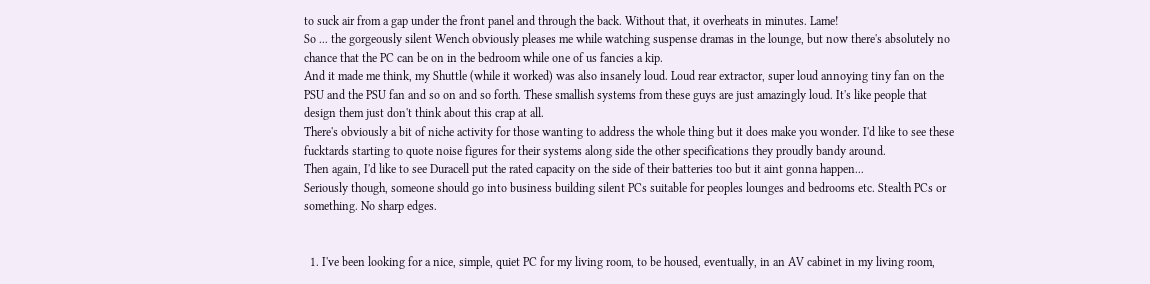to suck air from a gap under the front panel and through the back. Without that, it overheats in minutes. Lame!
So ... the gorgeously silent Wench obviously pleases me while watching suspense dramas in the lounge, but now there's absolutely no chance that the PC can be on in the bedroom while one of us fancies a kip.
And it made me think, my Shuttle (while it worked) was also insanely loud. Loud rear extractor, super loud annoying tiny fan on the PSU and the PSU fan and so on and so forth. These smallish systems from these guys are just amazingly loud. It's like people that design them just don't think about this crap at all.
There's obviously a bit of niche activity for those wanting to address the whole thing but it does make you wonder. I'd like to see these fucktards starting to quote noise figures for their systems along side the other specifications they proudly bandy around.
Then again, I'd like to see Duracell put the rated capacity on the side of their batteries too but it aint gonna happen...
Seriously though, someone should go into business building silent PCs suitable for peoples lounges and bedrooms etc. Stealth PCs or something. No sharp edges.


  1. I've been looking for a nice, simple, quiet PC for my living room, to be housed, eventually, in an AV cabinet in my living room,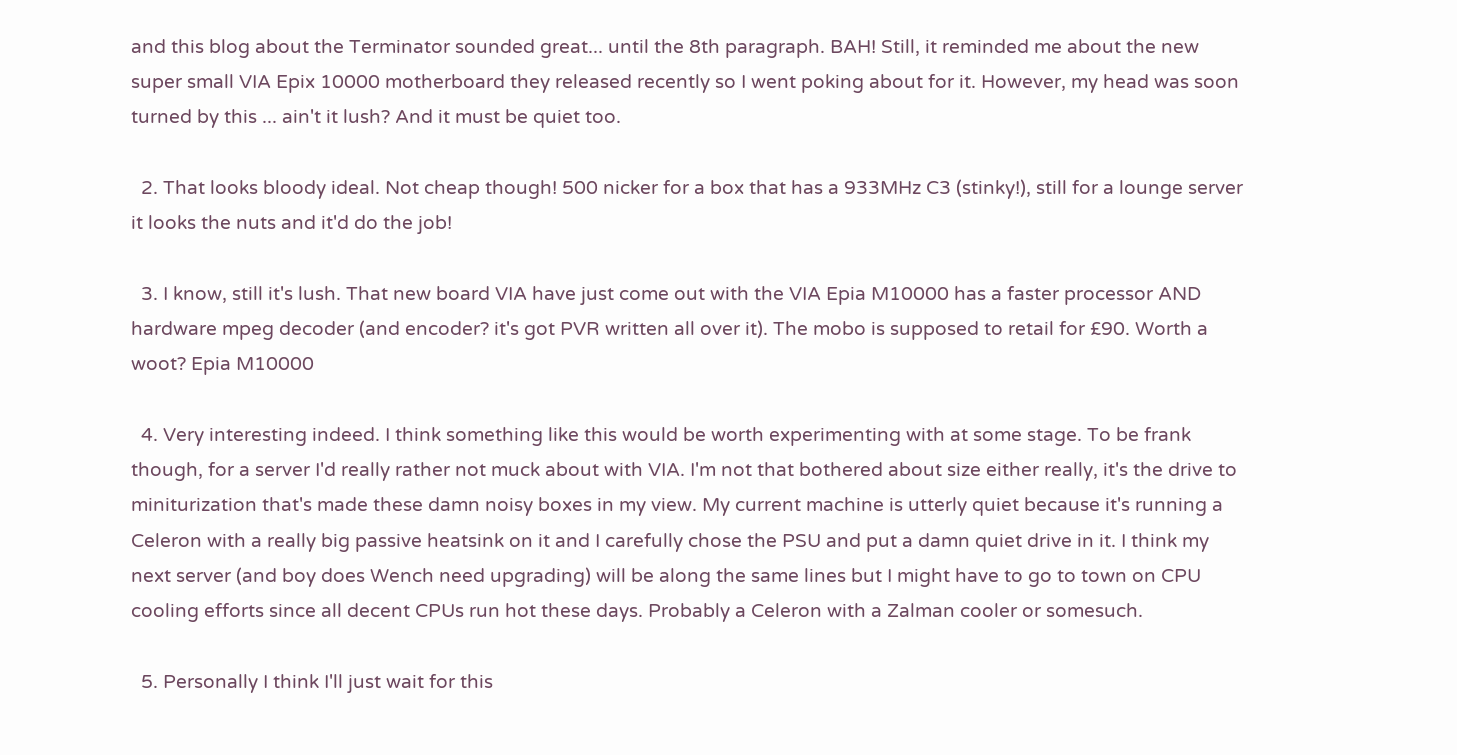and this blog about the Terminator sounded great... until the 8th paragraph. BAH! Still, it reminded me about the new super small VIA Epix 10000 motherboard they released recently so I went poking about for it. However, my head was soon turned by this ... ain't it lush? And it must be quiet too.

  2. That looks bloody ideal. Not cheap though! 500 nicker for a box that has a 933MHz C3 (stinky!), still for a lounge server it looks the nuts and it'd do the job!

  3. I know, still it's lush. That new board VIA have just come out with the VIA Epia M10000 has a faster processor AND hardware mpeg decoder (and encoder? it's got PVR written all over it). The mobo is supposed to retail for £90. Worth a woot? Epia M10000

  4. Very interesting indeed. I think something like this would be worth experimenting with at some stage. To be frank though, for a server I'd really rather not muck about with VIA. I'm not that bothered about size either really, it's the drive to miniturization that's made these damn noisy boxes in my view. My current machine is utterly quiet because it's running a Celeron with a really big passive heatsink on it and I carefully chose the PSU and put a damn quiet drive in it. I think my next server (and boy does Wench need upgrading) will be along the same lines but I might have to go to town on CPU cooling efforts since all decent CPUs run hot these days. Probably a Celeron with a Zalman cooler or somesuch.

  5. Personally I think I'll just wait for this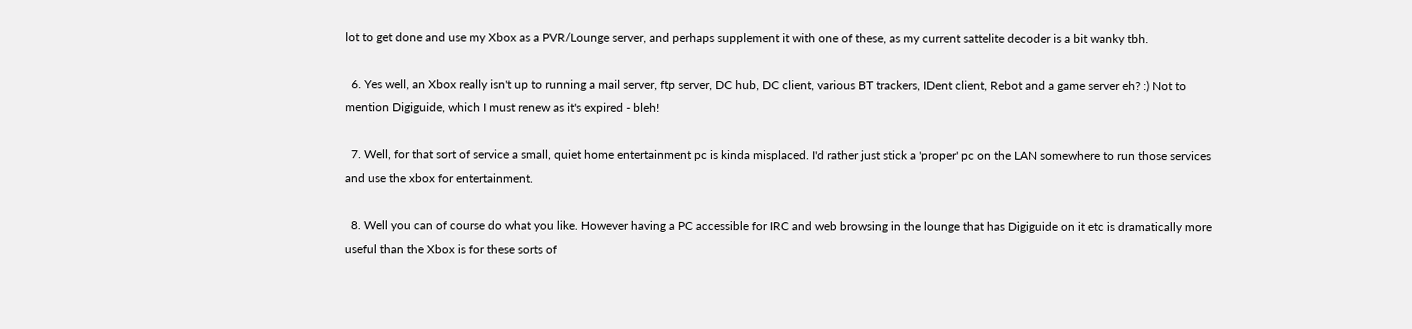lot to get done and use my Xbox as a PVR/Lounge server, and perhaps supplement it with one of these, as my current sattelite decoder is a bit wanky tbh.

  6. Yes well, an Xbox really isn't up to running a mail server, ftp server, DC hub, DC client, various BT trackers, IDent client, Rebot and a game server eh? :) Not to mention Digiguide, which I must renew as it's expired - bleh!

  7. Well, for that sort of service a small, quiet home entertainment pc is kinda misplaced. I'd rather just stick a 'proper' pc on the LAN somewhere to run those services and use the xbox for entertainment.

  8. Well you can of course do what you like. However having a PC accessible for IRC and web browsing in the lounge that has Digiguide on it etc is dramatically more useful than the Xbox is for these sorts of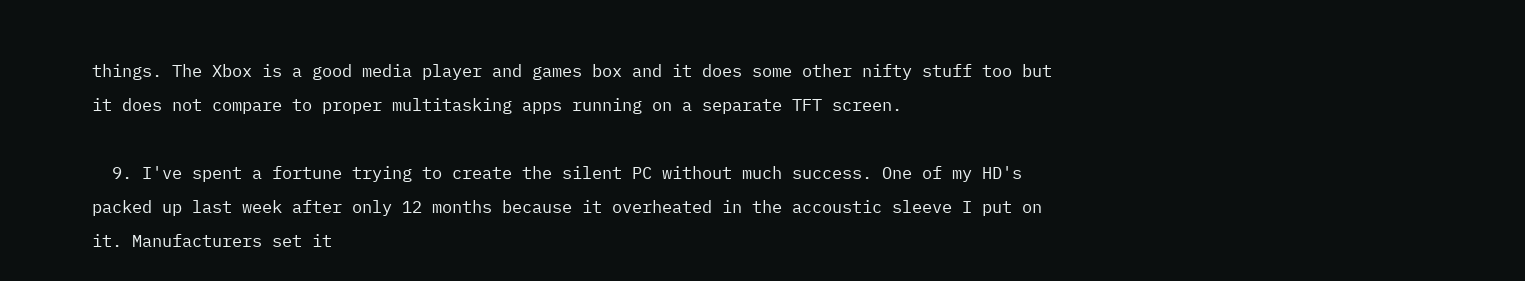things. The Xbox is a good media player and games box and it does some other nifty stuff too but it does not compare to proper multitasking apps running on a separate TFT screen.

  9. I've spent a fortune trying to create the silent PC without much success. One of my HD's packed up last week after only 12 months because it overheated in the accoustic sleeve I put on it. Manufacturers set it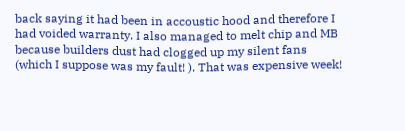back saying it had been in accoustic hood and therefore I had voided warranty. I also managed to melt chip and MB because builders dust had clogged up my silent fans (which I suppose was my fault! ). That was expensive week!